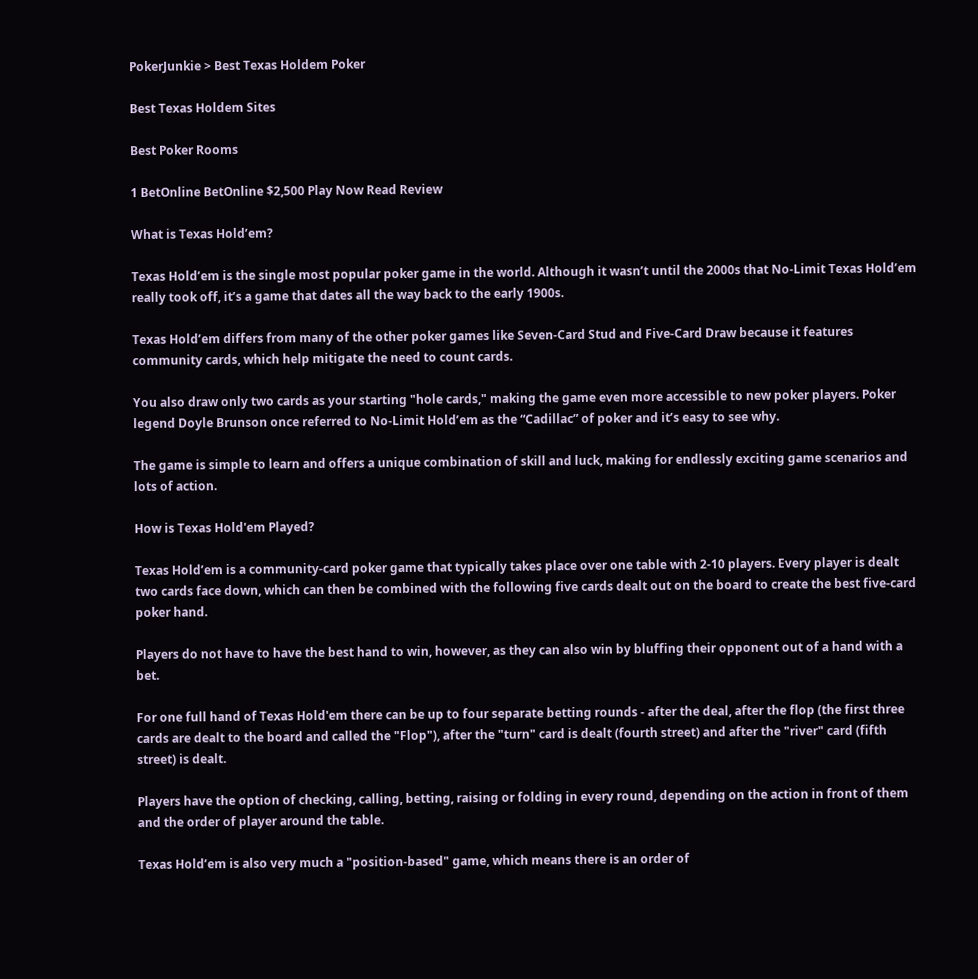PokerJunkie > Best Texas Holdem Poker

Best Texas Holdem Sites

Best Poker Rooms

1 BetOnline BetOnline $2,500 Play Now Read Review

What is Texas Hold’em?

Texas Hold’em is the single most popular poker game in the world. Although it wasn’t until the 2000s that No-Limit Texas Hold’em really took off, it’s a game that dates all the way back to the early 1900s.

Texas Hold’em differs from many of the other poker games like Seven-Card Stud and Five-Card Draw because it features community cards, which help mitigate the need to count cards.

You also draw only two cards as your starting "hole cards," making the game even more accessible to new poker players. Poker legend Doyle Brunson once referred to No-Limit Hold’em as the “Cadillac” of poker and it’s easy to see why.

The game is simple to learn and offers a unique combination of skill and luck, making for endlessly exciting game scenarios and lots of action.

How is Texas Hold'em Played?

Texas Hold’em is a community-card poker game that typically takes place over one table with 2-10 players. Every player is dealt two cards face down, which can then be combined with the following five cards dealt out on the board to create the best five-card poker hand.

Players do not have to have the best hand to win, however, as they can also win by bluffing their opponent out of a hand with a bet.

For one full hand of Texas Hold'em there can be up to four separate betting rounds - after the deal, after the flop (the first three cards are dealt to the board and called the "Flop"), after the "turn" card is dealt (fourth street) and after the "river" card (fifth street) is dealt.

Players have the option of checking, calling, betting, raising or folding in every round, depending on the action in front of them and the order of player around the table.

Texas Hold’em is also very much a "position-based" game, which means there is an order of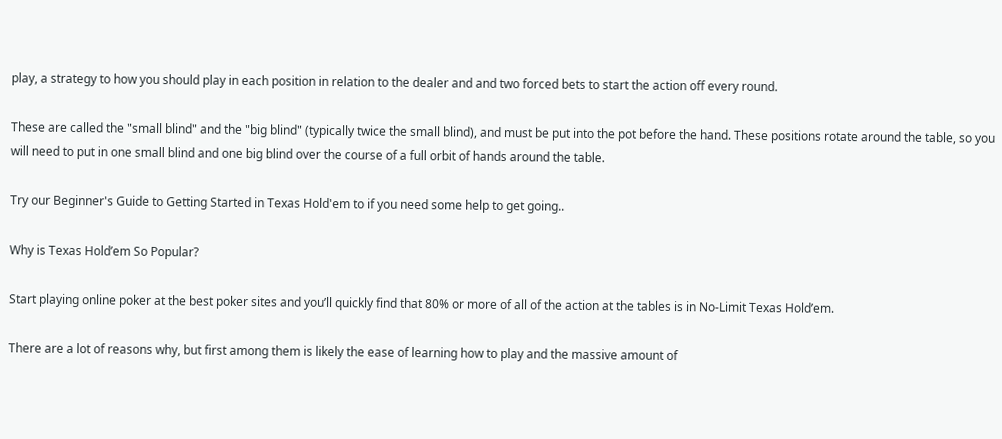play, a strategy to how you should play in each position in relation to the dealer and and two forced bets to start the action off every round.

These are called the "small blind" and the "big blind" (typically twice the small blind), and must be put into the pot before the hand. These positions rotate around the table, so you will need to put in one small blind and one big blind over the course of a full orbit of hands around the table.

Try our Beginner's Guide to Getting Started in Texas Hold'em to if you need some help to get going..

Why is Texas Hold’em So Popular?

Start playing online poker at the best poker sites and you’ll quickly find that 80% or more of all of the action at the tables is in No-Limit Texas Hold’em.

There are a lot of reasons why, but first among them is likely the ease of learning how to play and the massive amount of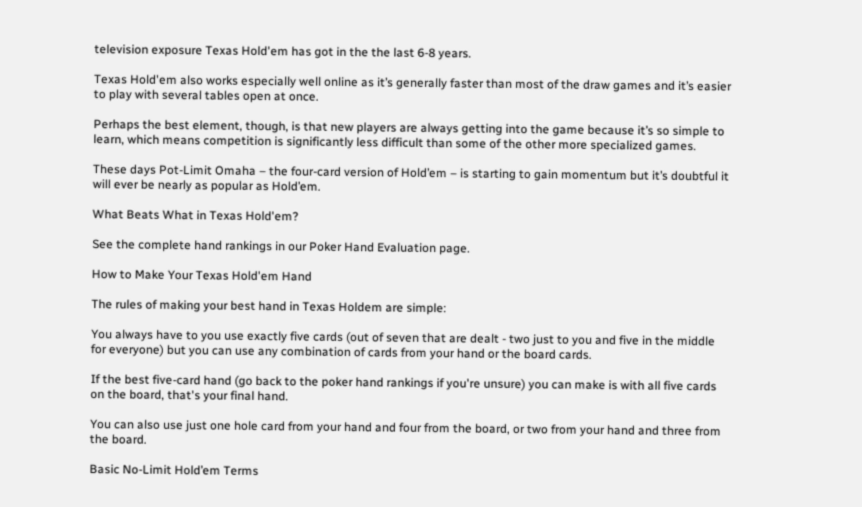television exposure Texas Hold'em has got in the the last 6-8 years.

Texas Hold'em also works especially well online as it’s generally faster than most of the draw games and it’s easier to play with several tables open at once.

Perhaps the best element, though, is that new players are always getting into the game because it’s so simple to learn, which means competition is significantly less difficult than some of the other more specialized games.

These days Pot-Limit Omaha – the four-card version of Hold’em – is starting to gain momentum but it’s doubtful it will ever be nearly as popular as Hold’em.

What Beats What in Texas Hold'em?

See the complete hand rankings in our Poker Hand Evaluation page.

How to Make Your Texas Hold'em Hand

The rules of making your best hand in Texas Holdem are simple:

You always have to you use exactly five cards (out of seven that are dealt - two just to you and five in the middle for everyone) but you can use any combination of cards from your hand or the board cards.

If the best five-card hand (go back to the poker hand rankings if you're unsure) you can make is with all five cards on the board, that's your final hand.

You can also use just one hole card from your hand and four from the board, or two from your hand and three from the board.

Basic No-Limit Hold’em Terms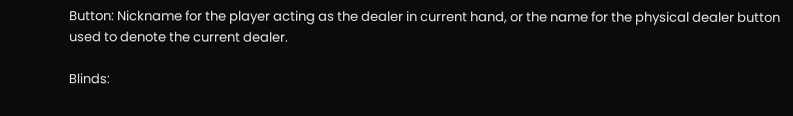Button: Nickname for the player acting as the dealer in current hand, or the name for the physical dealer button used to denote the current dealer.

Blinds: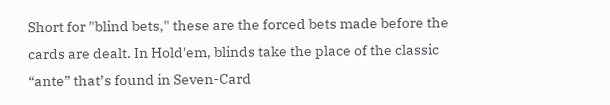Short for "blind bets," these are the forced bets made before the cards are dealt. In Hold'em, blinds take the place of the classic “ante” that’s found in Seven-Card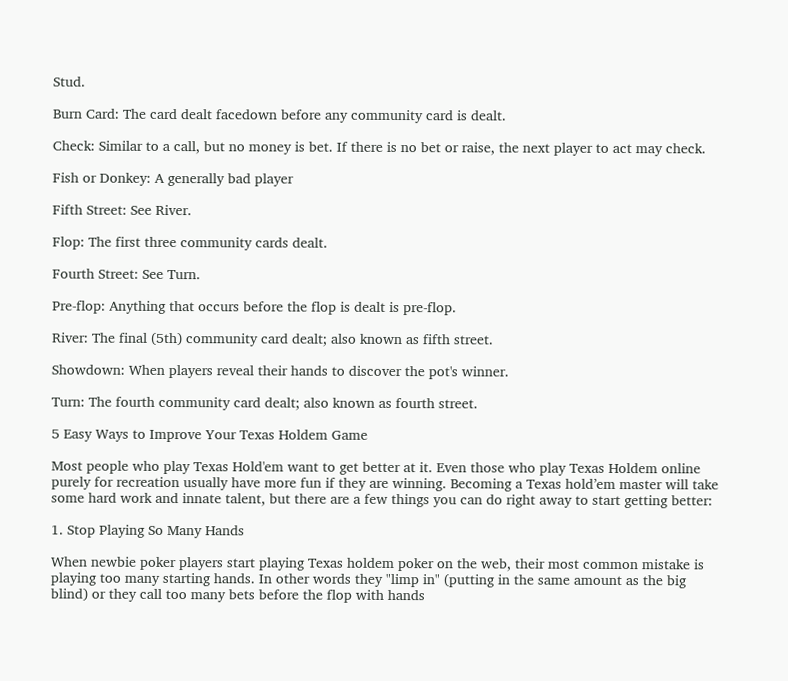Stud.

Burn Card: The card dealt facedown before any community card is dealt.

Check: Similar to a call, but no money is bet. If there is no bet or raise, the next player to act may check.

Fish or Donkey: A generally bad player

Fifth Street: See River.

Flop: The first three community cards dealt.

Fourth Street: See Turn.

Pre-flop: Anything that occurs before the flop is dealt is pre-flop.

River: The final (5th) community card dealt; also known as fifth street.

Showdown: When players reveal their hands to discover the pot's winner.

Turn: The fourth community card dealt; also known as fourth street.

5 Easy Ways to Improve Your Texas Holdem Game

Most people who play Texas Hold'em want to get better at it. Even those who play Texas Holdem online purely for recreation usually have more fun if they are winning. Becoming a Texas hold’em master will take some hard work and innate talent, but there are a few things you can do right away to start getting better:

1. Stop Playing So Many Hands

When newbie poker players start playing Texas holdem poker on the web, their most common mistake is playing too many starting hands. In other words they "limp in" (putting in the same amount as the big blind) or they call too many bets before the flop with hands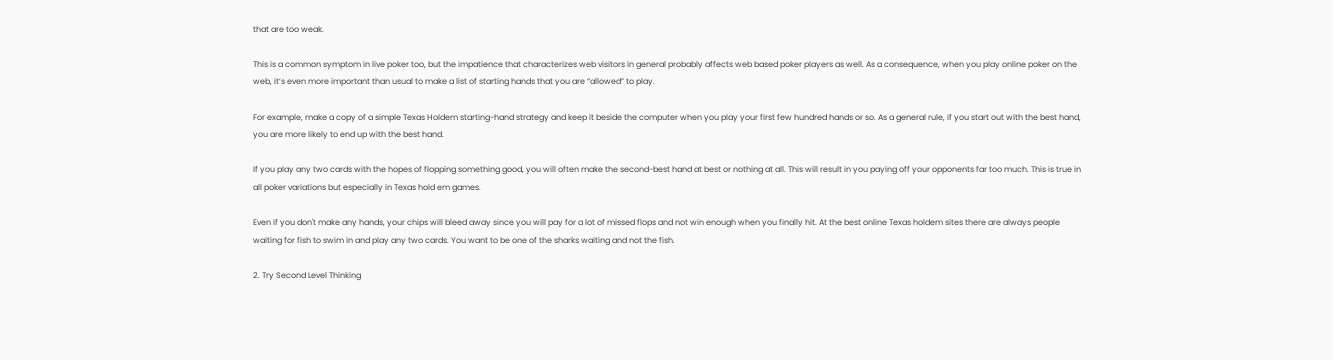that are too weak.

This is a common symptom in live poker too, but the impatience that characterizes web visitors in general probably affects web based poker players as well. As a consequence, when you play online poker on the web, it’s even more important than usual to make a list of starting hands that you are “allowed” to play.

For example, make a copy of a simple Texas Holdem starting-hand strategy and keep it beside the computer when you play your first few hundred hands or so. As a general rule, if you start out with the best hand, you are more likely to end up with the best hand.

If you play any two cards with the hopes of flopping something good, you will often make the second-best hand at best or nothing at all. This will result in you paying off your opponents far too much. This is true in all poker variations but especially in Texas hold em games.

Even if you don't make any hands, your chips will bleed away since you will pay for a lot of missed flops and not win enough when you finally hit. At the best online Texas holdem sites there are always people waiting for fish to swim in and play any two cards. You want to be one of the sharks waiting and not the fish.

2. Try Second Level Thinking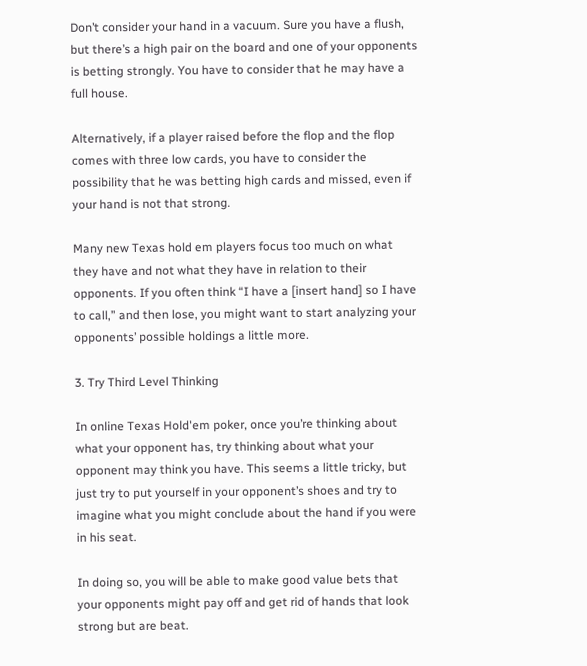Don’t consider your hand in a vacuum. Sure you have a flush, but there’s a high pair on the board and one of your opponents is betting strongly. You have to consider that he may have a full house.

Alternatively, if a player raised before the flop and the flop comes with three low cards, you have to consider the possibility that he was betting high cards and missed, even if your hand is not that strong.

Many new Texas hold em players focus too much on what they have and not what they have in relation to their opponents. If you often think “I have a [insert hand] so I have to call,” and then lose, you might want to start analyzing your opponents’ possible holdings a little more.

3. Try Third Level Thinking

In online Texas Hold'em poker, once you’re thinking about what your opponent has, try thinking about what your opponent may think you have. This seems a little tricky, but just try to put yourself in your opponent’s shoes and try to imagine what you might conclude about the hand if you were in his seat.

In doing so, you will be able to make good value bets that your opponents might pay off and get rid of hands that look strong but are beat.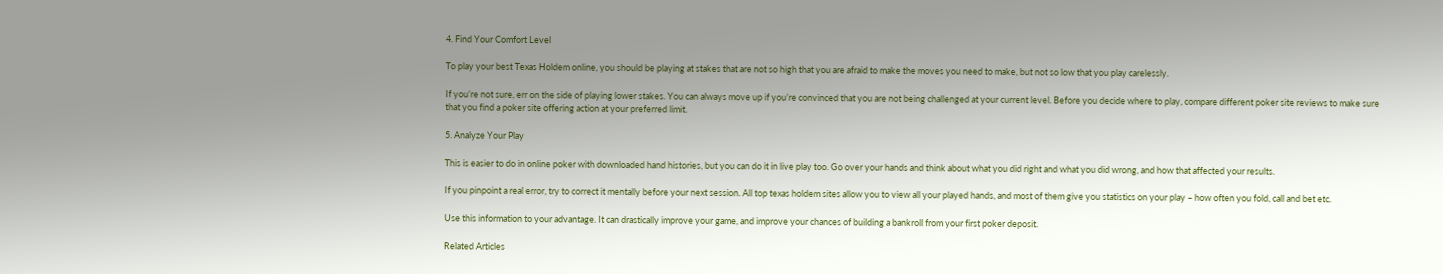4. Find Your Comfort Level

To play your best Texas Holdem online, you should be playing at stakes that are not so high that you are afraid to make the moves you need to make, but not so low that you play carelessly.

If you’re not sure, err on the side of playing lower stakes. You can always move up if you’re convinced that you are not being challenged at your current level. Before you decide where to play, compare different poker site reviews to make sure that you find a poker site offering action at your preferred limit.

5. Analyze Your Play

This is easier to do in online poker with downloaded hand histories, but you can do it in live play too. Go over your hands and think about what you did right and what you did wrong, and how that affected your results.

If you pinpoint a real error, try to correct it mentally before your next session. All top texas holdem sites allow you to view all your played hands, and most of them give you statistics on your play – how often you fold, call and bet etc.

Use this information to your advantage. It can drastically improve your game, and improve your chances of building a bankroll from your first poker deposit.

Related Articles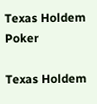Texas Holdem Poker

Texas Holdem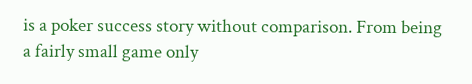is a poker success story without comparison. From being a fairly small game only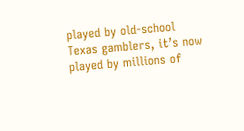played by old-school Texas gamblers, it’s now played by millions of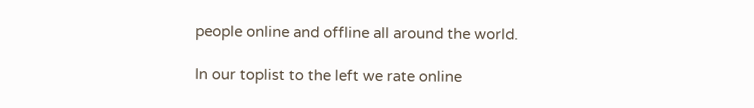people online and offline all around the world.

In our toplist to the left we rate online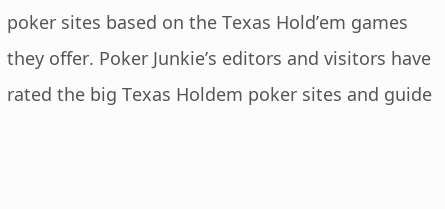poker sites based on the Texas Hold’em games they offer. Poker Junkie’s editors and visitors have rated the big Texas Holdem poker sites and guide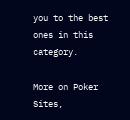you to the best ones in this category.

More on Poker Sites,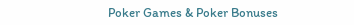Poker Games & Poker Bonuses